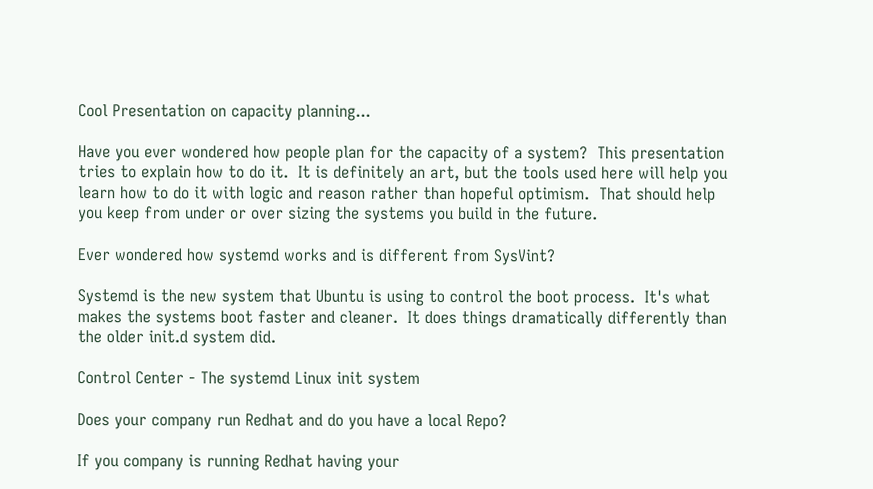Cool Presentation on capacity planning...

Have you ever wondered how people plan for the capacity of a system?  This presentation tries to explain how to do it.  It is definitely an art, but the tools used here will help you learn how to do it with logic and reason rather than hopeful optimism.  That should help you keep from under or over sizing the systems you build in the future.

Ever wondered how systemd works and is different from SysVint?

Systemd is the new system that Ubuntu is using to control the boot process.  It's what makes the systems boot faster and cleaner.  It does things dramatically differently than the older init.d system did.

Control Center - The systemd Linux init system

Does your company run Redhat and do you have a local Repo?

If you company is running Redhat having your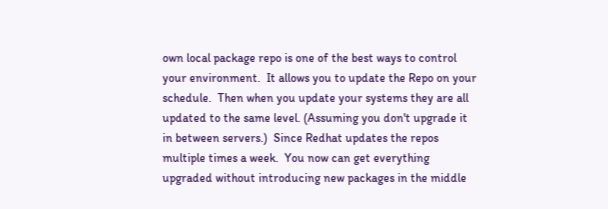own local package repo is one of the best ways to control your environment.  It allows you to update the Repo on your schedule.  Then when you update your systems they are all updated to the same level. (Assuming you don't upgrade it in between servers.)  Since Redhat updates the repos multiple times a week.  You now can get everything upgraded without introducing new packages in the middle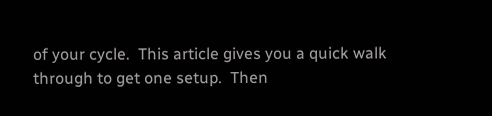of your cycle.  This article gives you a quick walk through to get one setup.  Then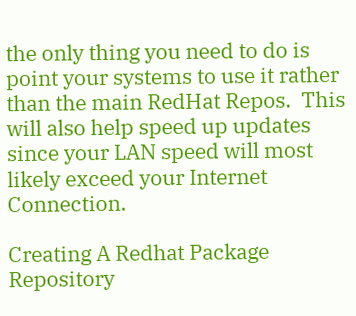the only thing you need to do is point your systems to use it rather than the main RedHat Repos.  This will also help speed up updates since your LAN speed will most likely exceed your Internet Connection.

Creating A Redhat Package Repository